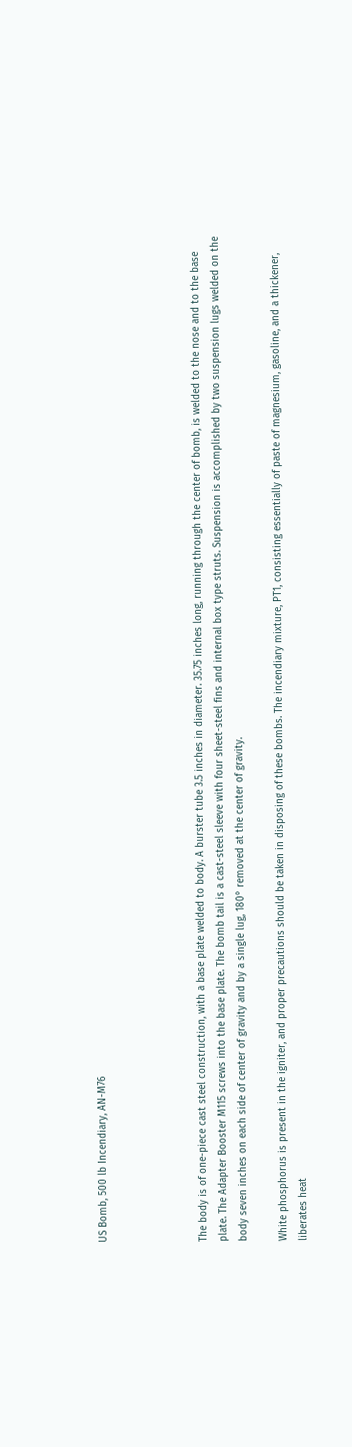US Bomb, 500 lb Incendiary, AN-M76




The body is of one-piece cast steel construction, with a base plate welded to body. A burster tube 3.5 inches in diameter. 35.75 inches long, running through the center of bomb, is welded to the nose and to the base plate. The Adapter Booster M115 screws into the base plate. The bomb tail is a cast-steel sleeve with four sheet-steel fins and internal box type struts. Suspension is accomplished by two suspension lugs welded on the body seven inches on each side of center of gravity and by a single lug, 180° removed at the center of gravity.

White phosphorus is present in the igniter, and proper precautions should be taken in disposing of these bombs. The incendiary mixture, PT1, consisting essentially of paste of magnesium, gasoline, and a thickener, liberates heat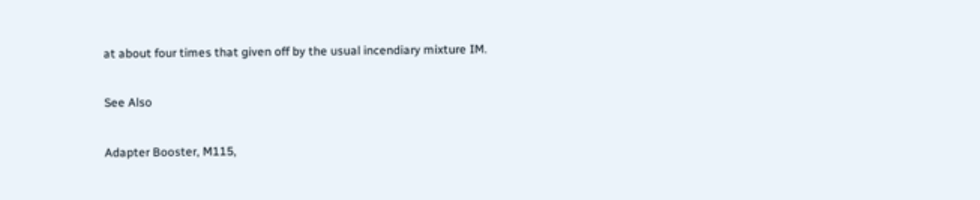at about four times that given off by the usual incendiary mixture IM.

See Also

Adapter Booster, M115,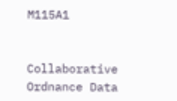M115A1


Collaborative Ordnance Data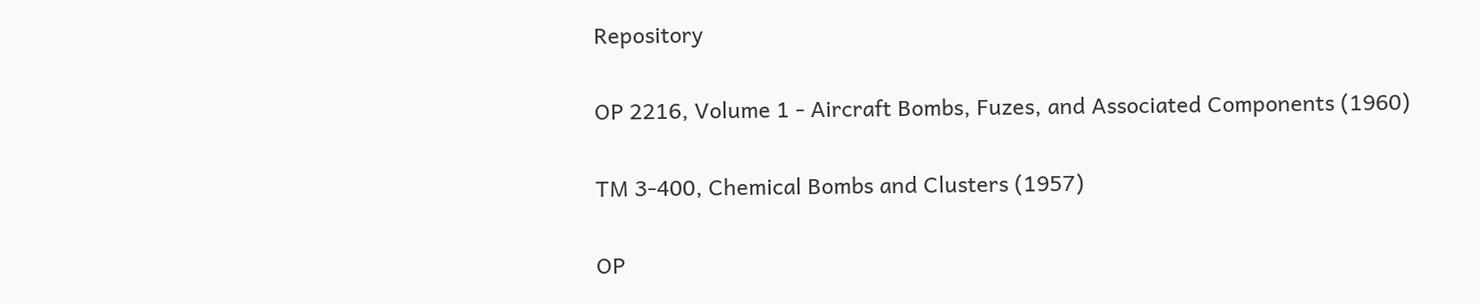Repository

OP 2216, Volume 1 - Aircraft Bombs, Fuzes, and Associated Components (1960)

TM 3-400, Chemical Bombs and Clusters (1957)

OP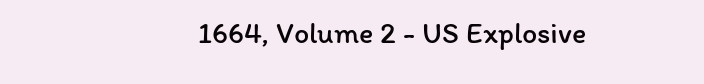1664, Volume 2 - US Explosive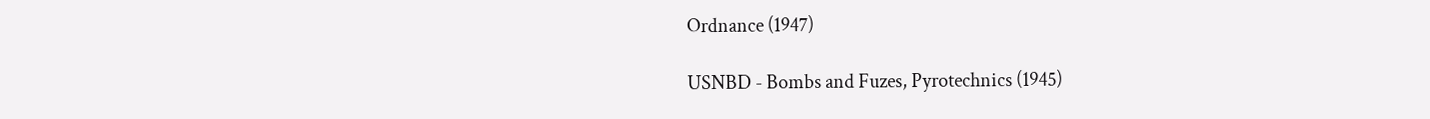Ordnance (1947)

USNBD - Bombs and Fuzes, Pyrotechnics (1945)